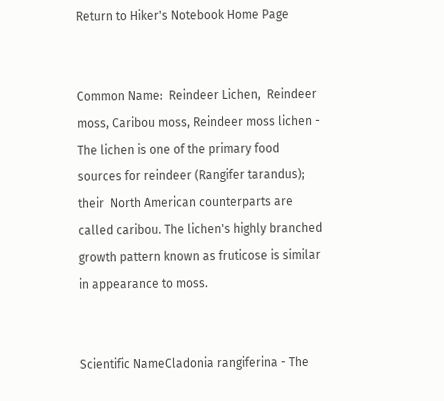Return to Hiker's Notebook Home Page


Common Name:  Reindeer Lichen,  Reindeer moss, Caribou moss, Reindeer moss lichen - The lichen is one of the primary food sources for reindeer (Rangifer tarandus); their  North American counterparts are called caribou. The lichen's highly branched growth pattern known as fruticose is similar in appearance to moss.


Scientific NameCladonia rangiferina - The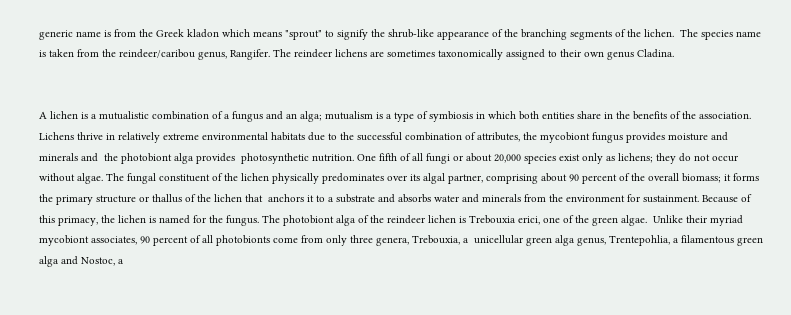generic name is from the Greek kladon which means "sprout" to signify the shrub-like appearance of the branching segments of the lichen.  The species name is taken from the reindeer/caribou genus, Rangifer. The reindeer lichens are sometimes taxonomically assigned to their own genus Cladina.


A lichen is a mutualistic combination of a fungus and an alga; mutualism is a type of symbiosis in which both entities share in the benefits of the association. Lichens thrive in relatively extreme environmental habitats due to the successful combination of attributes, the mycobiont fungus provides moisture and minerals and  the photobiont alga provides  photosynthetic nutrition. One fifth of all fungi or about 20,000 species exist only as lichens; they do not occur without algae. The fungal constituent of the lichen physically predominates over its algal partner, comprising about 90 percent of the overall biomass; it forms the primary structure or thallus of the lichen that  anchors it to a substrate and absorbs water and minerals from the environment for sustainment. Because of this primacy, the lichen is named for the fungus. The photobiont alga of the reindeer lichen is Trebouxia erici, one of the green algae.  Unlike their myriad mycobiont associates, 90 percent of all photobionts come from only three genera, Trebouxia, a  unicellular green alga genus, Trentepohlia, a filamentous green alga and Nostoc, a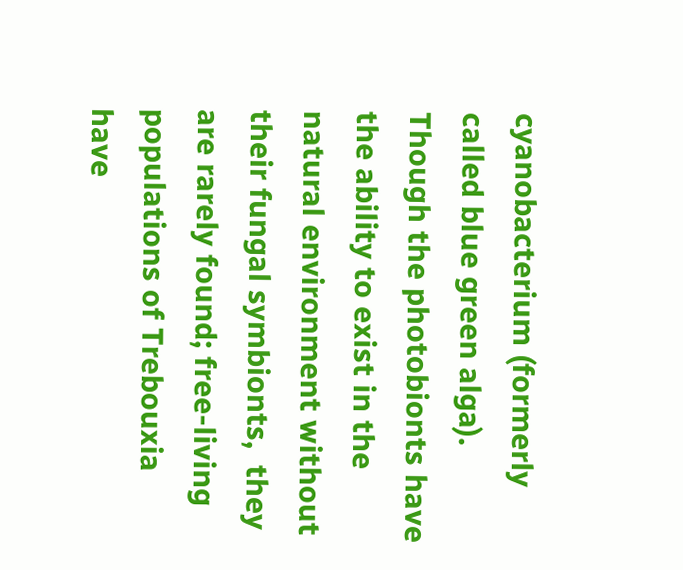cyanobacterium (formerly called blue green alga).  Though the photobionts have the ability to exist in the natural environment without their fungal symbionts,  they are rarely found; free-living populations of Trebouxia have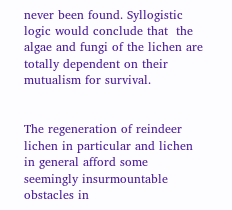never been found. Syllogistic logic would conclude that  the algae and fungi of the lichen are totally dependent on their mutualism for survival.


The regeneration of reindeer lichen in particular and lichen in general afford some seemingly insurmountable obstacles in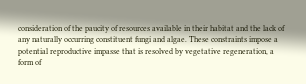consideration of the paucity of resources available in their habitat and the lack of any naturally occurring constituent fungi and algae. These constraints impose a potential reproductive impasse that is resolved by vegetative regeneration, a form of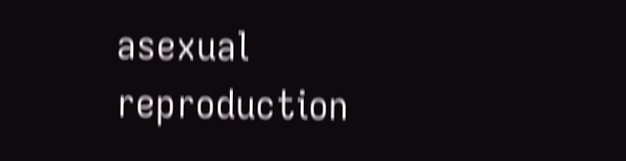asexual reproduction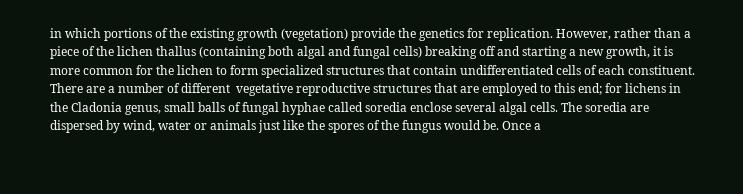in which portions of the existing growth (vegetation) provide the genetics for replication. However, rather than a piece of the lichen thallus (containing both algal and fungal cells) breaking off and starting a new growth, it is more common for the lichen to form specialized structures that contain undifferentiated cells of each constituent. There are a number of different  vegetative reproductive structures that are employed to this end; for lichens in the Cladonia genus, small balls of fungal hyphae called soredia enclose several algal cells. The soredia are dispersed by wind, water or animals just like the spores of the fungus would be. Once a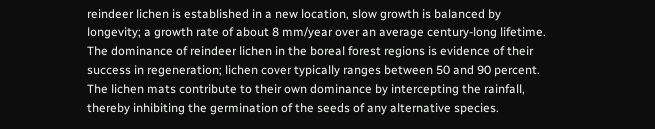reindeer lichen is established in a new location, slow growth is balanced by longevity; a growth rate of about 8 mm/year over an average century-long lifetime. The dominance of reindeer lichen in the boreal forest regions is evidence of their success in regeneration; lichen cover typically ranges between 50 and 90 percent. The lichen mats contribute to their own dominance by intercepting the rainfall, thereby inhibiting the germination of the seeds of any alternative species.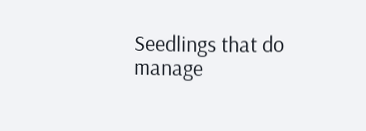Seedlings that do manage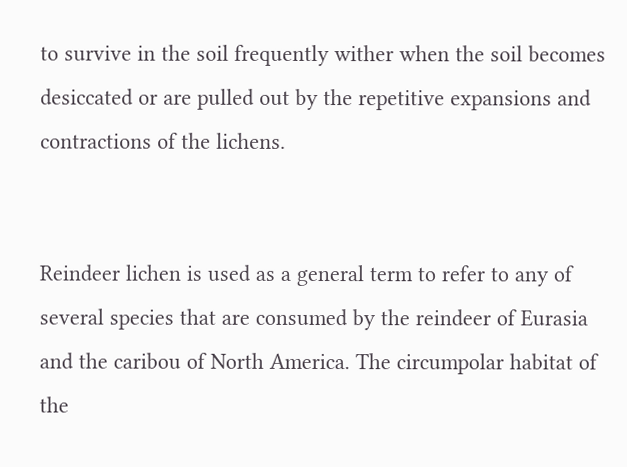to survive in the soil frequently wither when the soil becomes desiccated or are pulled out by the repetitive expansions and contractions of the lichens.


Reindeer lichen is used as a general term to refer to any of several species that are consumed by the reindeer of Eurasia and the caribou of North America. The circumpolar habitat of the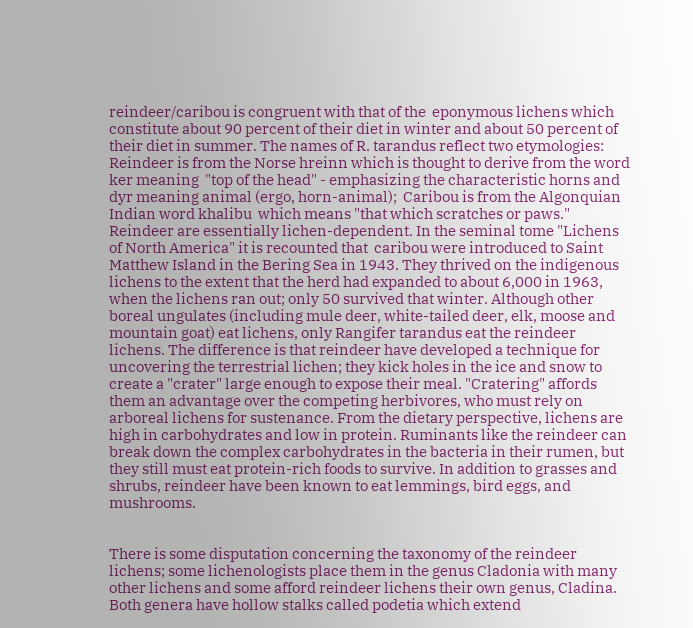reindeer/caribou is congruent with that of the  eponymous lichens which constitute about 90 percent of their diet in winter and about 50 percent of their diet in summer. The names of R. tarandus reflect two etymologies: Reindeer is from the Norse hreinn which is thought to derive from the word ker meaning  "top of the head" - emphasizing the characteristic horns and dyr meaning animal (ergo, horn-animal);  Caribou is from the Algonquian Indian word khalibu  which means "that which scratches or paws."  Reindeer are essentially lichen-dependent. In the seminal tome "Lichens of North America" it is recounted that  caribou were introduced to Saint Matthew Island in the Bering Sea in 1943. They thrived on the indigenous lichens to the extent that the herd had expanded to about 6,000 in 1963, when the lichens ran out; only 50 survived that winter. Although other boreal ungulates (including mule deer, white-tailed deer, elk, moose and mountain goat) eat lichens, only Rangifer tarandus eat the reindeer lichens. The difference is that reindeer have developed a technique for uncovering the terrestrial lichen; they kick holes in the ice and snow to create a "crater" large enough to expose their meal. "Cratering" affords them an advantage over the competing herbivores, who must rely on arboreal lichens for sustenance. From the dietary perspective, lichens are high in carbohydrates and low in protein. Ruminants like the reindeer can break down the complex carbohydrates in the bacteria in their rumen, but they still must eat protein-rich foods to survive. In addition to grasses and shrubs, reindeer have been known to eat lemmings, bird eggs, and mushrooms.


There is some disputation concerning the taxonomy of the reindeer lichens; some lichenologists place them in the genus Cladonia with many other lichens and some afford reindeer lichens their own genus, Cladina.  Both genera have hollow stalks called podetia which extend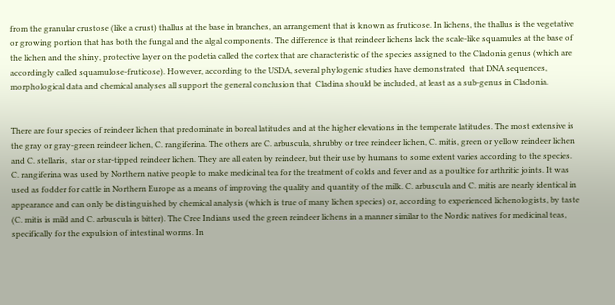from the granular crustose (like a crust) thallus at the base in branches, an arrangement that is known as fruticose. In lichens, the thallus is the vegetative or growing portion that has both the fungal and the algal components. The difference is that reindeer lichens lack the scale-like squamules at the base of the lichen and the shiny, protective layer on the podetia called the cortex that are characteristic of the species assigned to the Cladonia genus (which are accordingly called squamulose-fruticose). However, according to the USDA, several phylogenic studies have demonstrated  that DNA sequences, morphological data and chemical analyses all support the general conclusion that  Cladina should be included, at least as a sub-genus in Cladonia.


There are four species of reindeer lichen that predominate in boreal latitudes and at the higher elevations in the temperate latitudes. The most extensive is the gray or gray-green reindeer lichen, C. rangiferina. The others are C. arbuscula, shrubby or tree reindeer lichen, C. mitis, green or yellow reindeer lichen and C. stellaris,  star or star-tipped reindeer lichen. They are all eaten by reindeer, but their use by humans to some extent varies according to the species. C. rangiferina was used by Northern native people to make medicinal tea for the treatment of colds and fever and as a poultice for arthritic joints. It was used as fodder for cattle in Northern Europe as a means of improving the quality and quantity of the milk. C. arbuscula and C. mitis are nearly identical in appearance and can only be distinguished by chemical analysis (which is true of many lichen species) or, according to experienced lichenologists, by taste (C. mitis is mild and C. arbuscula is bitter). The Cree Indians used the green reindeer lichens in a manner similar to the Nordic natives for medicinal teas, specifically for the expulsion of intestinal worms. In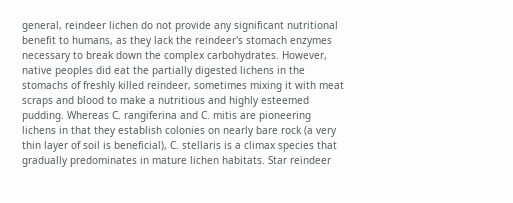general, reindeer lichen do not provide any significant nutritional benefit to humans, as they lack the reindeer's stomach enzymes necessary to break down the complex carbohydrates. However, native peoples did eat the partially digested lichens in the stomachs of freshly killed reindeer, sometimes mixing it with meat scraps and blood to make a nutritious and highly esteemed pudding. Whereas C. rangiferina and C. mitis are pioneering lichens in that they establish colonies on nearly bare rock (a very thin layer of soil is beneficial), C. stellaris is a climax species that gradually predominates in mature lichen habitats. Star reindeer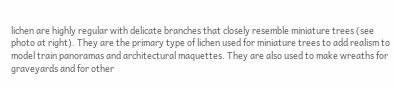lichen are highly regular with delicate branches that closely resemble miniature trees (see photo at right). They are the primary type of lichen used for miniature trees to add realism to model train panoramas and architectural maquettes. They are also used to make wreaths for graveyards and for other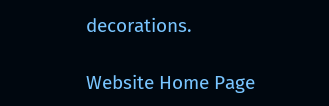decorations.

Website Home Page